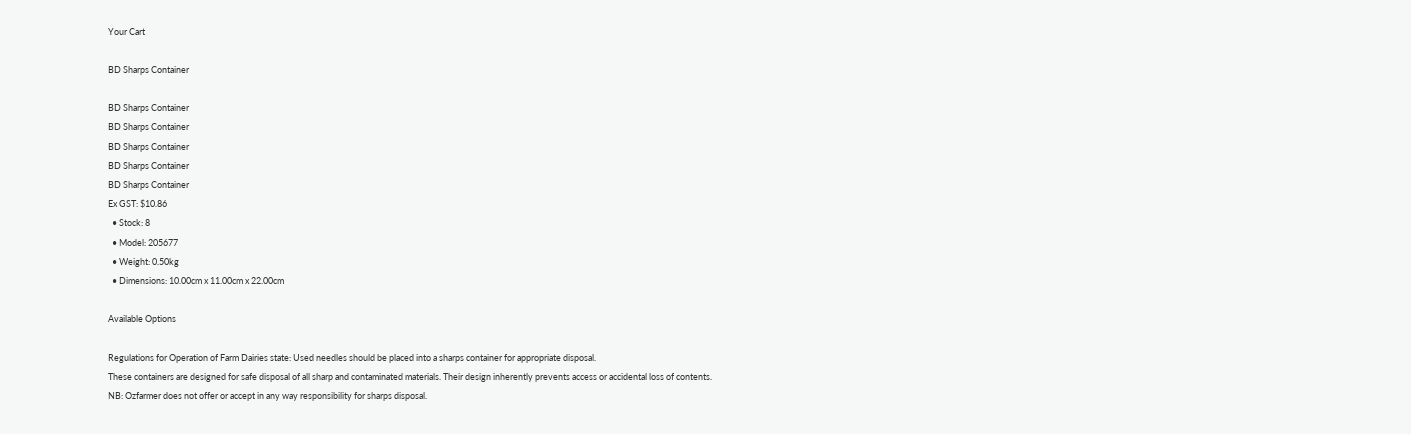Your Cart

BD Sharps Container

BD Sharps Container
BD Sharps Container
BD Sharps Container
BD Sharps Container
BD Sharps Container
Ex GST: $10.86
  • Stock: 8
  • Model: 205677
  • Weight: 0.50kg
  • Dimensions: 10.00cm x 11.00cm x 22.00cm

Available Options

Regulations for Operation of Farm Dairies state: Used needles should be placed into a sharps container for appropriate disposal.
These containers are designed for safe disposal of all sharp and contaminated materials. Their design inherently prevents access or accidental loss of contents.
NB: Ozfarmer does not offer or accept in any way responsibility for sharps disposal.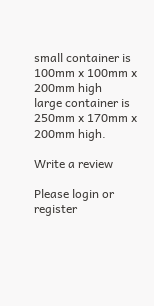small container is 100mm x 100mm x 200mm high
large container is 250mm x 170mm x 200mm high.

Write a review

Please login or register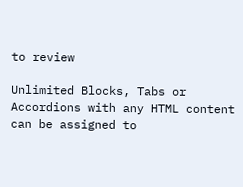to review

Unlimited Blocks, Tabs or Accordions with any HTML content can be assigned to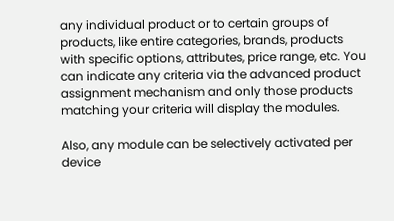any individual product or to certain groups of products, like entire categories, brands, products with specific options, attributes, price range, etc. You can indicate any criteria via the advanced product assignment mechanism and only those products matching your criteria will display the modules.

Also, any module can be selectively activated per device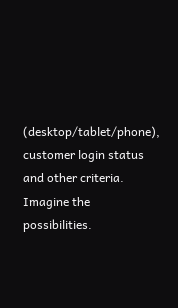(desktop/tablet/phone), customer login status and other criteria. Imagine the possibilities.